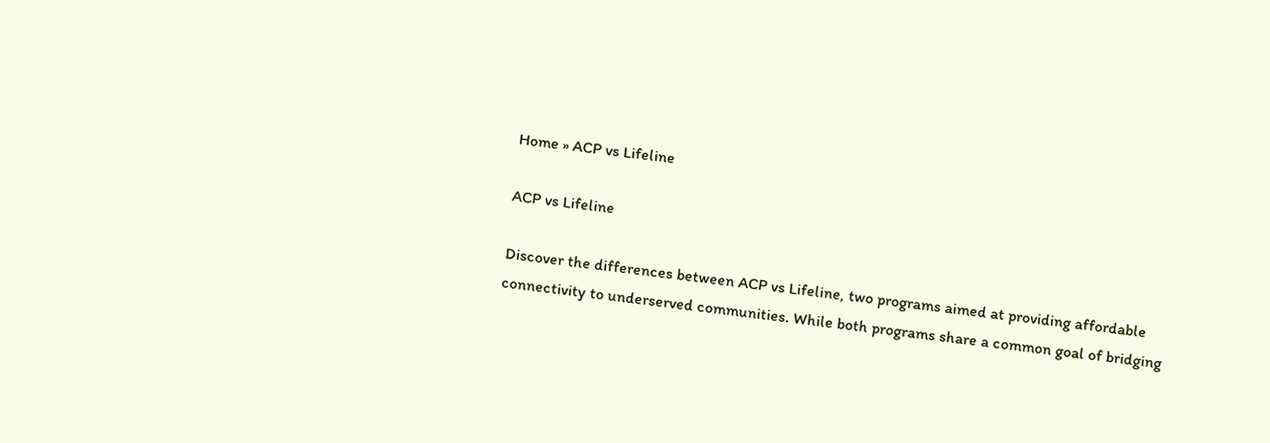Home » ACP vs Lifeline

ACP vs Lifeline

Discover the differences between ACP vs Lifeline, two programs aimed at providing affordable connectivity to underserved communities. While both programs share a common goal of bridging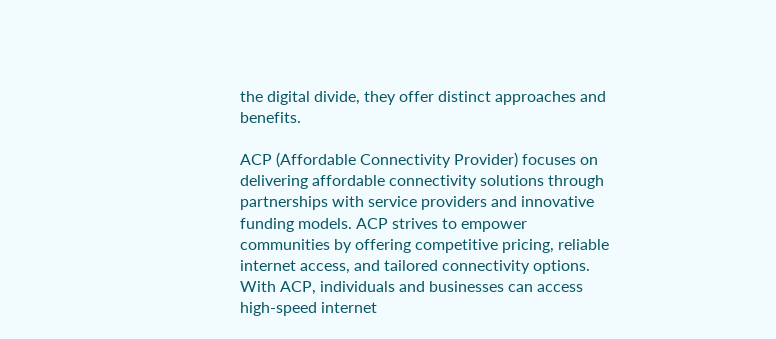the digital divide, they offer distinct approaches and benefits.

ACP (Affordable Connectivity Provider) focuses on delivering affordable connectivity solutions through partnerships with service providers and innovative funding models. ACP strives to empower communities by offering competitive pricing, reliable internet access, and tailored connectivity options. With ACP, individuals and businesses can access high-speed internet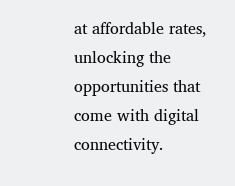at affordable rates, unlocking the opportunities that come with digital connectivity.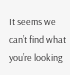It seems we can’t find what you’re looking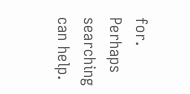for. Perhaps searching can help.